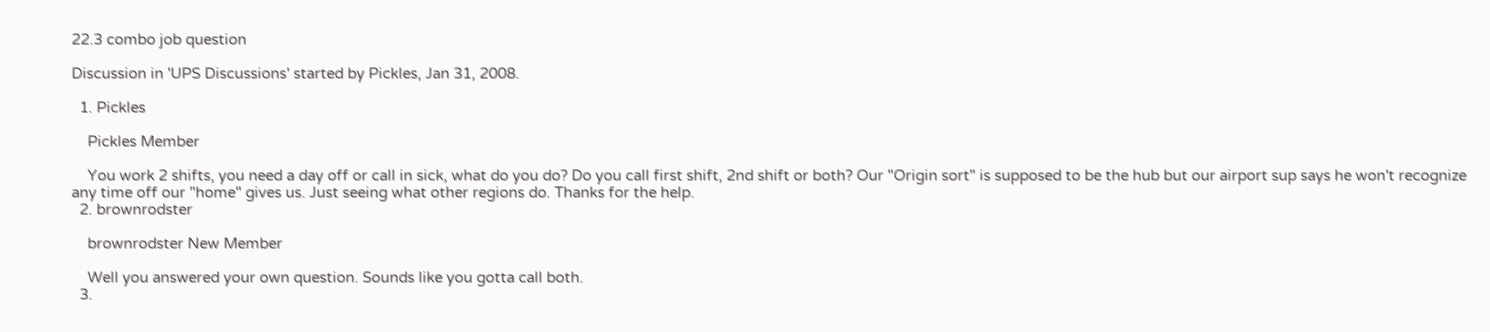22.3 combo job question

Discussion in 'UPS Discussions' started by Pickles, Jan 31, 2008.

  1. Pickles

    Pickles Member

    You work 2 shifts, you need a day off or call in sick, what do you do? Do you call first shift, 2nd shift or both? Our "Origin sort" is supposed to be the hub but our airport sup says he won't recognize any time off our "home" gives us. Just seeing what other regions do. Thanks for the help.
  2. brownrodster

    brownrodster New Member

    Well you answered your own question. Sounds like you gotta call both.
  3.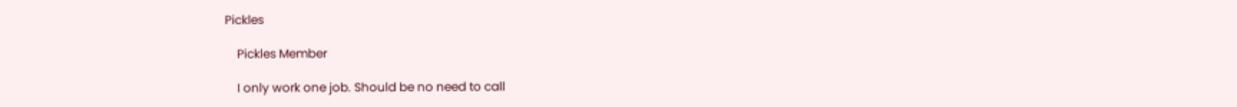Pickles

    Pickles Member

    I only work one job. Should be no need to call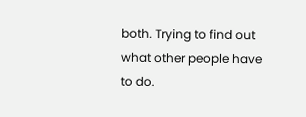both. Trying to find out what other people have to do.